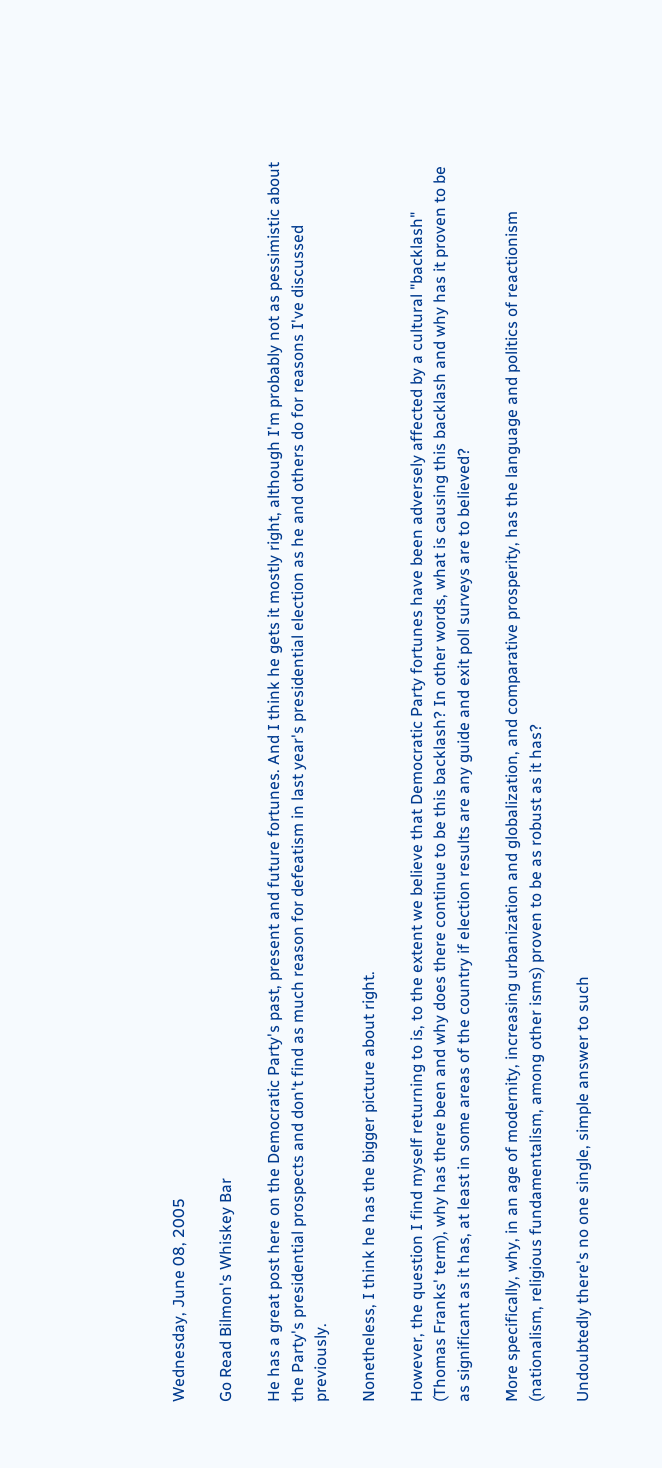Wednesday, June 08, 2005

Go Read Bilmon's Whiskey Bar

He has a great post here on the Democratic Party's past, present and future fortunes. And I think he gets it mostly right, although I'm probably not as pessimistic about the Party's presidential prospects and don't find as much reason for defeatism in last year's presidential election as he and others do for reasons I've discussed previously.

Nonetheless, I think he has the bigger picture about right.

However, the question I find myself returning to is, to the extent we believe that Democratic Party fortunes have been adversely affected by a cultural "backlash" (Thomas Franks' term), why has there been and why does there continue to be this backlash? In other words, what is causing this backlash and why has it proven to be as significant as it has, at least in some areas of the country if election results are any guide and exit poll surveys are to believed?

More specifically, why, in an age of modernity, increasing urbanization and globalization, and comparative prosperity, has the language and politics of reactionism (nationalism, religious fundamentalism, among other isms) proven to be as robust as it has?

Undoubtedly there's no one single, simple answer to such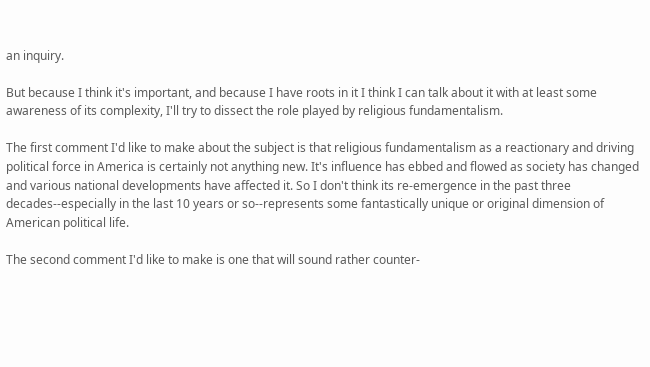an inquiry.

But because I think it's important, and because I have roots in it I think I can talk about it with at least some awareness of its complexity, I'll try to dissect the role played by religious fundamentalism.

The first comment I'd like to make about the subject is that religious fundamentalism as a reactionary and driving political force in America is certainly not anything new. It's influence has ebbed and flowed as society has changed and various national developments have affected it. So I don't think its re-emergence in the past three decades--especially in the last 10 years or so--represents some fantastically unique or original dimension of American political life.

The second comment I'd like to make is one that will sound rather counter-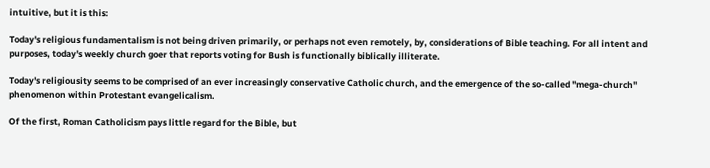intuitive, but it is this:

Today's religious fundamentalism is not being driven primarily, or perhaps not even remotely, by, considerations of Bible teaching. For all intent and purposes, today's weekly church goer that reports voting for Bush is functionally biblically illiterate.

Today's religiousity seems to be comprised of an ever increasingly conservative Catholic church, and the emergence of the so-called "mega-church" phenomenon within Protestant evangelicalism.

Of the first, Roman Catholicism pays little regard for the Bible, but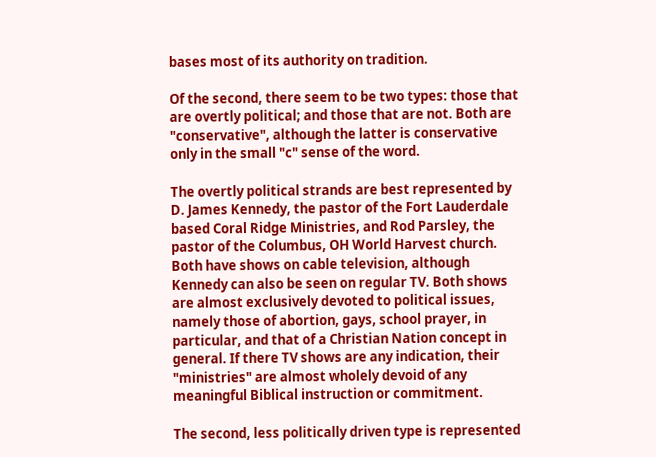bases most of its authority on tradition.

Of the second, there seem to be two types: those that are overtly political; and those that are not. Both are "conservative", although the latter is conservative only in the small "c" sense of the word.

The overtly political strands are best represented by D. James Kennedy, the pastor of the Fort Lauderdale based Coral Ridge Ministries, and Rod Parsley, the pastor of the Columbus, OH World Harvest church. Both have shows on cable television, although Kennedy can also be seen on regular TV. Both shows are almost exclusively devoted to political issues, namely those of abortion, gays, school prayer, in particular, and that of a Christian Nation concept in general. If there TV shows are any indication, their "ministries" are almost wholely devoid of any meaningful Biblical instruction or commitment.

The second, less politically driven type is represented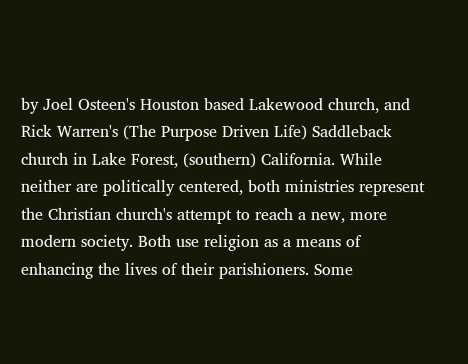by Joel Osteen's Houston based Lakewood church, and Rick Warren's (The Purpose Driven Life) Saddleback church in Lake Forest, (southern) California. While neither are politically centered, both ministries represent the Christian church's attempt to reach a new, more modern society. Both use religion as a means of enhancing the lives of their parishioners. Some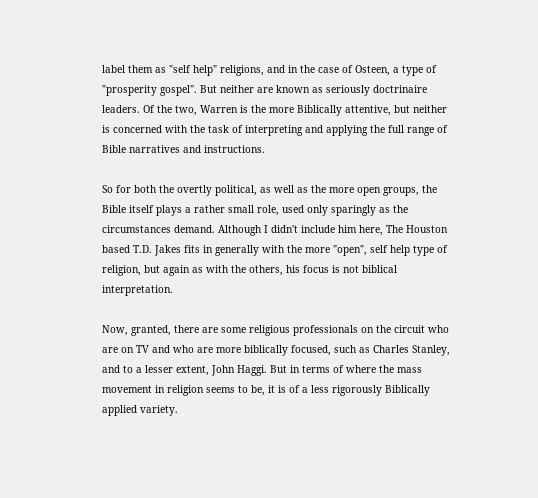label them as "self help" religions, and in the case of Osteen, a type of "prosperity gospel". But neither are known as seriously doctrinaire leaders. Of the two, Warren is the more Biblically attentive, but neither is concerned with the task of interpreting and applying the full range of Bible narratives and instructions.

So for both the overtly political, as well as the more open groups, the Bible itself plays a rather small role, used only sparingly as the circumstances demand. Although I didn't include him here, The Houston based T.D. Jakes fits in generally with the more "open", self help type of religion, but again as with the others, his focus is not biblical interpretation.

Now, granted, there are some religious professionals on the circuit who are on TV and who are more biblically focused, such as Charles Stanley, and to a lesser extent, John Haggi. But in terms of where the mass movement in religion seems to be, it is of a less rigorously Biblically applied variety.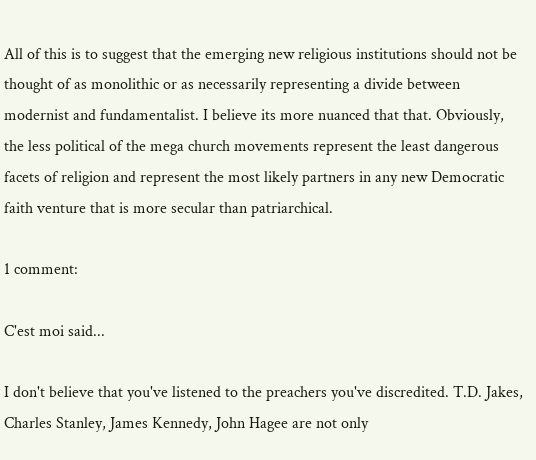All of this is to suggest that the emerging new religious institutions should not be thought of as monolithic or as necessarily representing a divide between modernist and fundamentalist. I believe its more nuanced that that. Obviously, the less political of the mega church movements represent the least dangerous facets of religion and represent the most likely partners in any new Democratic faith venture that is more secular than patriarchical.

1 comment:

C'est moi said...

I don't believe that you've listened to the preachers you've discredited. T.D. Jakes, Charles Stanley, James Kennedy, John Hagee are not only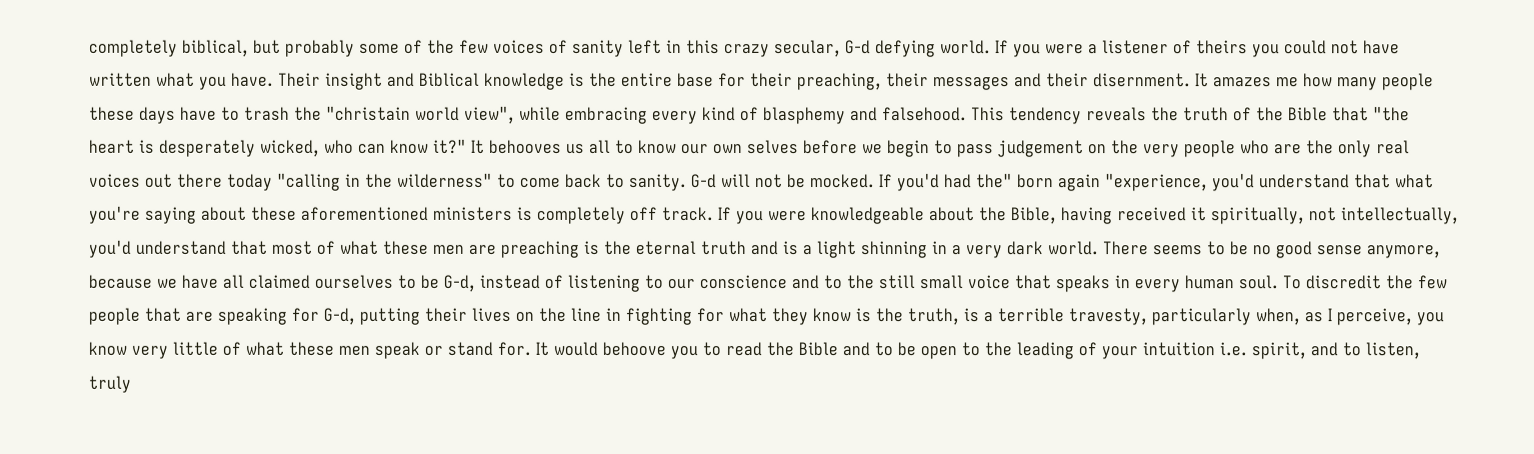completely biblical, but probably some of the few voices of sanity left in this crazy secular, G-d defying world. If you were a listener of theirs you could not have written what you have. Their insight and Biblical knowledge is the entire base for their preaching, their messages and their disernment. It amazes me how many people these days have to trash the "christain world view", while embracing every kind of blasphemy and falsehood. This tendency reveals the truth of the Bible that "the heart is desperately wicked, who can know it?" It behooves us all to know our own selves before we begin to pass judgement on the very people who are the only real voices out there today "calling in the wilderness" to come back to sanity. G-d will not be mocked. If you'd had the" born again "experience, you'd understand that what you're saying about these aforementioned ministers is completely off track. If you were knowledgeable about the Bible, having received it spiritually, not intellectually, you'd understand that most of what these men are preaching is the eternal truth and is a light shinning in a very dark world. There seems to be no good sense anymore, because we have all claimed ourselves to be G-d, instead of listening to our conscience and to the still small voice that speaks in every human soul. To discredit the few people that are speaking for G-d, putting their lives on the line in fighting for what they know is the truth, is a terrible travesty, particularly when, as I perceive, you know very little of what these men speak or stand for. It would behoove you to read the Bible and to be open to the leading of your intuition i.e. spirit, and to listen, truly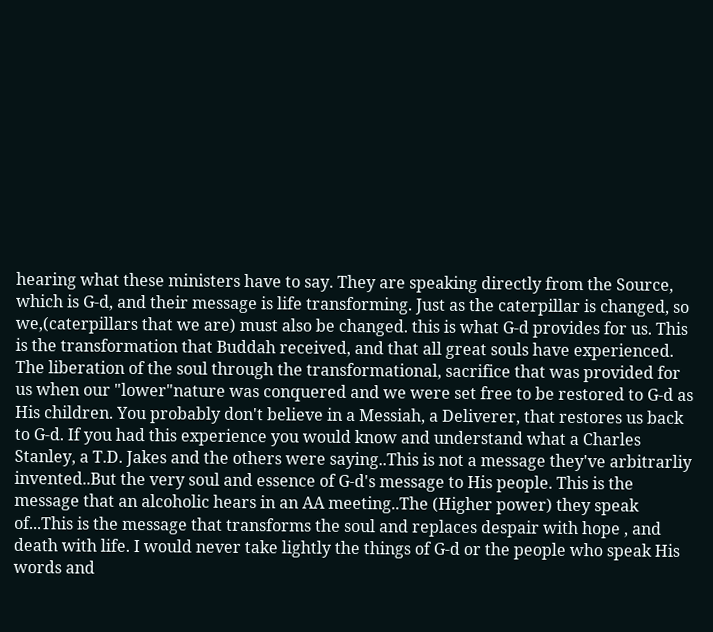hearing what these ministers have to say. They are speaking directly from the Source, which is G-d, and their message is life transforming. Just as the caterpillar is changed, so we,(caterpillars that we are) must also be changed. this is what G-d provides for us. This is the transformation that Buddah received, and that all great souls have experienced. The liberation of the soul through the transformational, sacrifice that was provided for us when our "lower"nature was conquered and we were set free to be restored to G-d as His children. You probably don't believe in a Messiah, a Deliverer, that restores us back to G-d. If you had this experience you would know and understand what a Charles Stanley, a T.D. Jakes and the others were saying..This is not a message they've arbitrarliy invented..But the very soul and essence of G-d's message to His people. This is the message that an alcoholic hears in an AA meeting..The (Higher power) they speak of...This is the message that transforms the soul and replaces despair with hope , and death with life. I would never take lightly the things of G-d or the people who speak His words and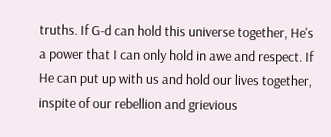truths. If G-d can hold this universe together, He's a power that I can only hold in awe and respect. If He can put up with us and hold our lives together, inspite of our rebellion and grievious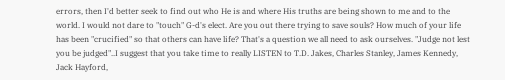errors, then I'd better seek to find out who He is and where His truths are being shown to me and to the world. I would not dare to "touch" G-d's elect. Are you out there trying to save souls? How much of your life has been "crucified" so that others can have life? That's a question we all need to ask ourselves. "Judge not lest you be judged"..I suggest that you take time to really LISTEN to T.D. Jakes, Charles Stanley, James Kennedy, Jack Hayford,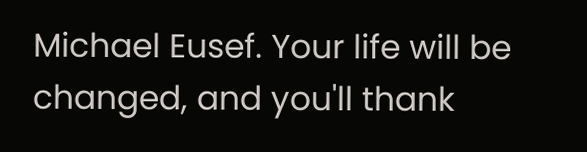Michael Eusef. Your life will be changed, and you'll thank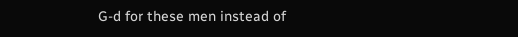G-d for these men instead of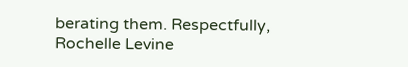berating them. Respectfully, Rochelle Levine